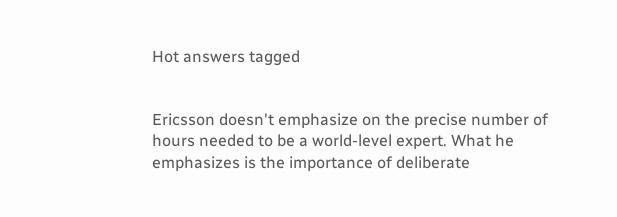Hot answers tagged


Ericsson doesn't emphasize on the precise number of hours needed to be a world-level expert. What he emphasizes is the importance of deliberate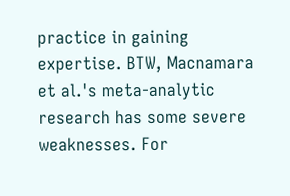practice in gaining expertise. BTW, Macnamara et al.'s meta-analytic research has some severe weaknesses. For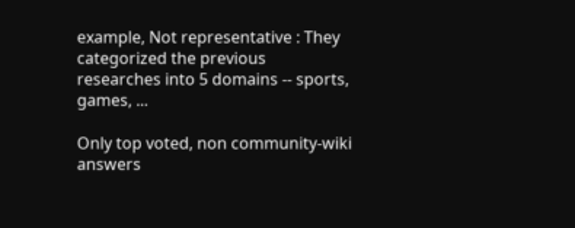example, Not representative : They categorized the previous researches into 5 domains -- sports, games, ...

Only top voted, non community-wiki answers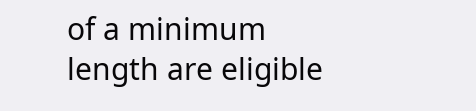of a minimum length are eligible